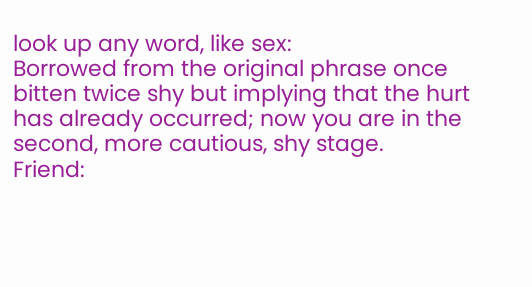look up any word, like sex:
Borrowed from the original phrase once bitten twice shy but implying that the hurt has already occurred; now you are in the second, more cautious, shy stage.
Friend: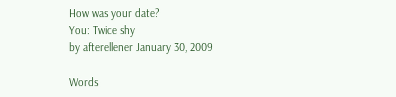How was your date?
You: Twice shy
by afterellener January 30, 2009

Words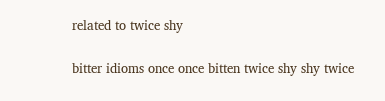related to twice shy

bitter idioms once once bitten twice shy shy twice